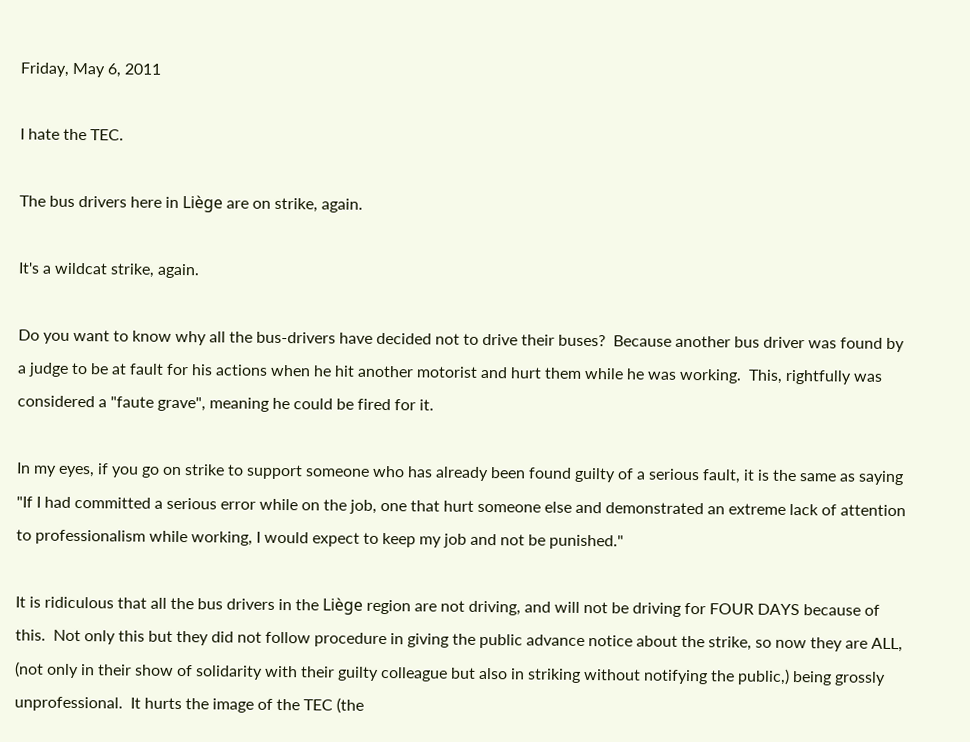Friday, May 6, 2011

I hate the TEC.

The bus drivers here in Liège are on strike, again.

It's a wildcat strike, again.

Do you want to know why all the bus-drivers have decided not to drive their buses?  Because another bus driver was found by a judge to be at fault for his actions when he hit another motorist and hurt them while he was working.  This, rightfully was considered a "faute grave", meaning he could be fired for it.

In my eyes, if you go on strike to support someone who has already been found guilty of a serious fault, it is the same as saying "If I had committed a serious error while on the job, one that hurt someone else and demonstrated an extreme lack of attention to professionalism while working, I would expect to keep my job and not be punished."

It is ridiculous that all the bus drivers in the Liège region are not driving, and will not be driving for FOUR DAYS because of this.  Not only this but they did not follow procedure in giving the public advance notice about the strike, so now they are ALL, (not only in their show of solidarity with their guilty colleague but also in striking without notifying the public,) being grossly unprofessional.  It hurts the image of the TEC (the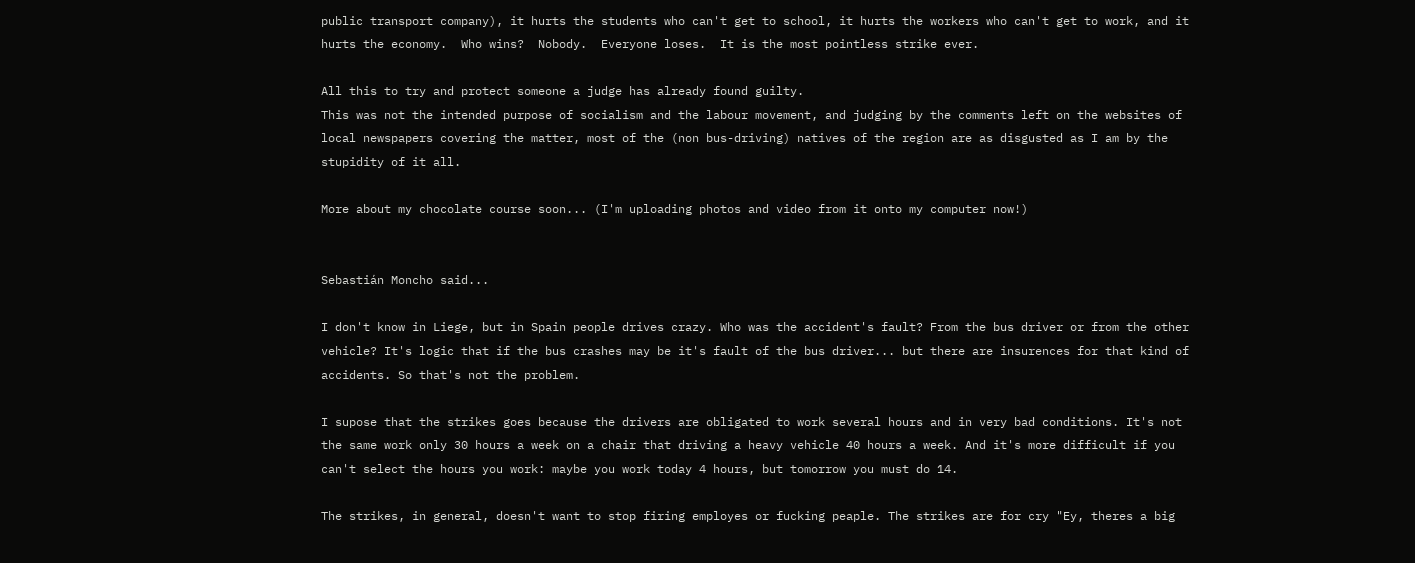public transport company), it hurts the students who can't get to school, it hurts the workers who can't get to work, and it hurts the economy.  Who wins?  Nobody.  Everyone loses.  It is the most pointless strike ever.

All this to try and protect someone a judge has already found guilty.
This was not the intended purpose of socialism and the labour movement, and judging by the comments left on the websites of local newspapers covering the matter, most of the (non bus-driving) natives of the region are as disgusted as I am by the stupidity of it all.

More about my chocolate course soon... (I'm uploading photos and video from it onto my computer now!)


Sebastián Moncho said...

I don't know in Liege, but in Spain people drives crazy. Who was the accident's fault? From the bus driver or from the other vehicle? It's logic that if the bus crashes may be it's fault of the bus driver... but there are insurences for that kind of accidents. So that's not the problem.

I supose that the strikes goes because the drivers are obligated to work several hours and in very bad conditions. It's not the same work only 30 hours a week on a chair that driving a heavy vehicle 40 hours a week. And it's more difficult if you can't select the hours you work: maybe you work today 4 hours, but tomorrow you must do 14.

The strikes, in general, doesn't want to stop firing employes or fucking peaple. The strikes are for cry "Ey, theres a big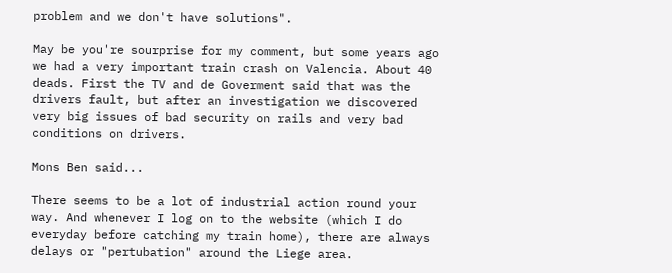problem and we don't have solutions".

May be you're sourprise for my comment, but some years ago we had a very important train crash on Valencia. About 40 deads. First the TV and de Goverment said that was the drivers fault, but after an investigation we discovered very big issues of bad security on rails and very bad conditions on drivers.

Mons Ben said...

There seems to be a lot of industrial action round your way. And whenever I log on to the website (which I do everyday before catching my train home), there are always delays or "pertubation" around the Liege area.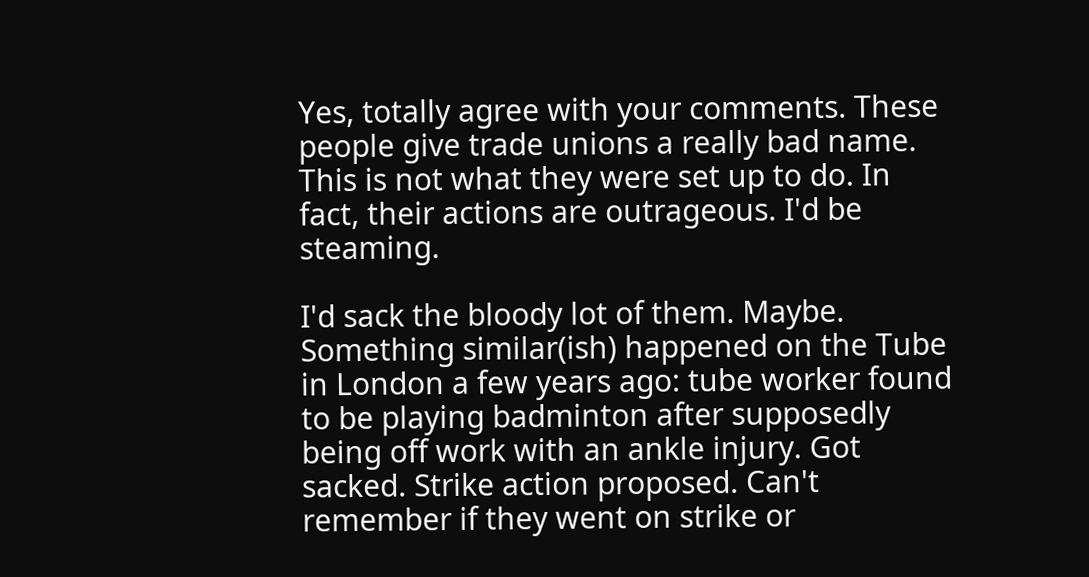Yes, totally agree with your comments. These people give trade unions a really bad name. This is not what they were set up to do. In fact, their actions are outrageous. I'd be steaming.

I'd sack the bloody lot of them. Maybe. Something similar(ish) happened on the Tube in London a few years ago: tube worker found to be playing badminton after supposedly being off work with an ankle injury. Got sacked. Strike action proposed. Can't remember if they went on strike or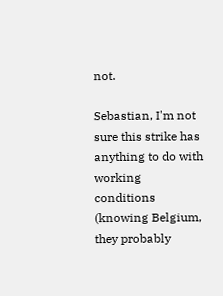not.

Sebastian, I'm not sure this strike has anything to do with working conditions (knowing Belgium, they probably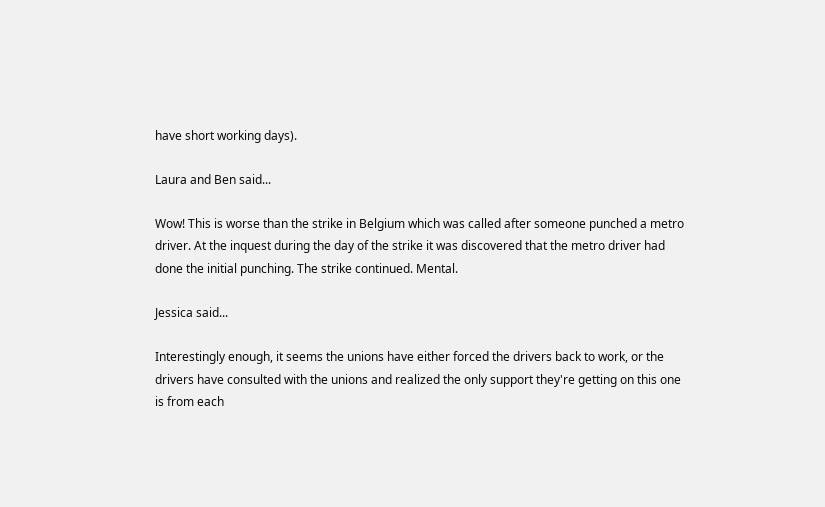have short working days).

Laura and Ben said...

Wow! This is worse than the strike in Belgium which was called after someone punched a metro driver. At the inquest during the day of the strike it was discovered that the metro driver had done the initial punching. The strike continued. Mental.

Jessica said...

Interestingly enough, it seems the unions have either forced the drivers back to work, or the drivers have consulted with the unions and realized the only support they're getting on this one is from each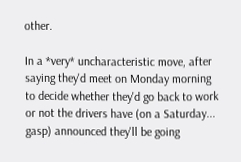other.

In a *very* uncharacteristic move, after saying they'd meet on Monday morning to decide whether they'd go back to work or not the drivers have (on a Saturday... gasp) announced they'll be going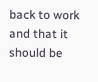back to work and that it should be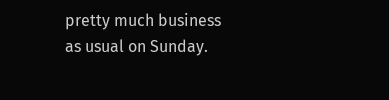pretty much business as usual on Sunday.